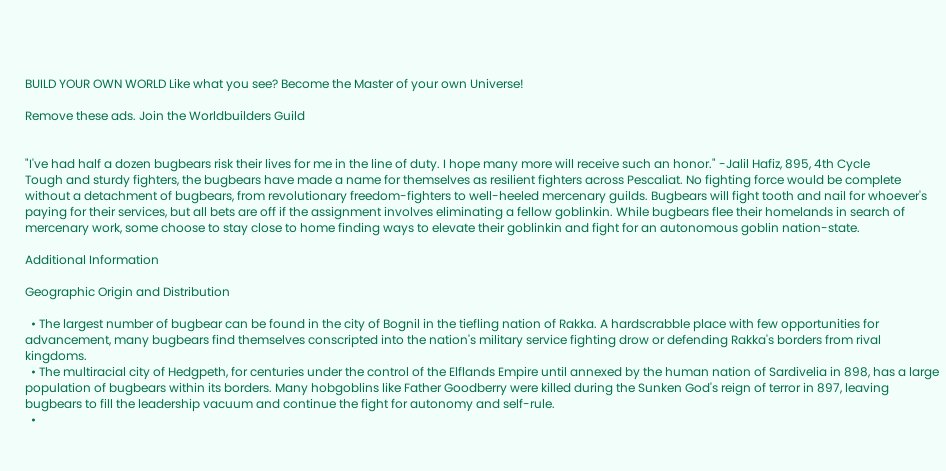BUILD YOUR OWN WORLD Like what you see? Become the Master of your own Universe!

Remove these ads. Join the Worldbuilders Guild


"I've had half a dozen bugbears risk their lives for me in the line of duty. I hope many more will receive such an honor." -Jalil Hafiz, 895, 4th Cycle
Tough and sturdy fighters, the bugbears have made a name for themselves as resilient fighters across Pescaliat. No fighting force would be complete without a detachment of bugbears, from revolutionary freedom-fighters to well-heeled mercenary guilds. Bugbears will fight tooth and nail for whoever's paying for their services, but all bets are off if the assignment involves eliminating a fellow goblinkin. While bugbears flee their homelands in search of mercenary work, some choose to stay close to home finding ways to elevate their goblinkin and fight for an autonomous goblin nation-state.

Additional Information

Geographic Origin and Distribution

  • The largest number of bugbear can be found in the city of Bognil in the tiefling nation of Rakka. A hardscrabble place with few opportunities for advancement, many bugbears find themselves conscripted into the nation's military service fighting drow or defending Rakka's borders from rival kingdoms.
  • The multiracial city of Hedgpeth, for centuries under the control of the Elflands Empire until annexed by the human nation of Sardivelia in 898, has a large population of bugbears within its borders. Many hobgoblins like Father Goodberry were killed during the Sunken God's reign of terror in 897, leaving bugbears to fill the leadership vacuum and continue the fight for autonomy and self-rule.
  •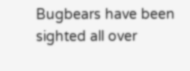Bugbears have been sighted all over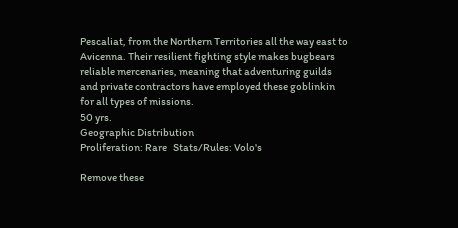Pescaliat, from the Northern Territories all the way east to Avicenna. Their resilient fighting style makes bugbears reliable mercenaries, meaning that adventuring guilds and private contractors have employed these goblinkin for all types of missions.
50 yrs.
Geographic Distribution
Proliferation: Rare   Stats/Rules: Volo's

Remove these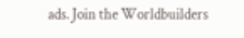ads. Join the Worldbuilders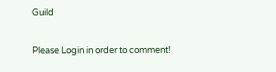Guild


Please Login in order to comment!